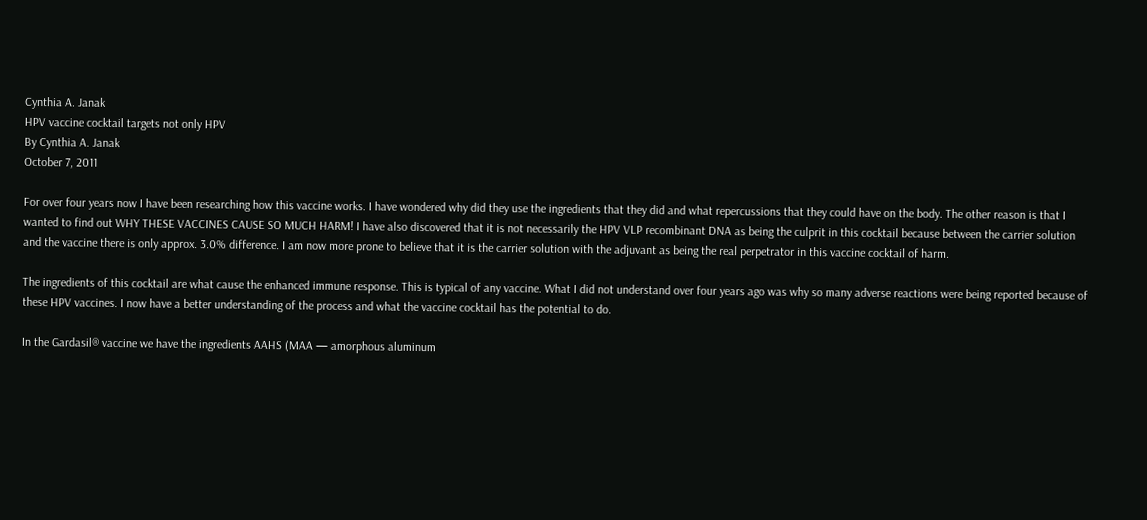Cynthia A. Janak
HPV vaccine cocktail targets not only HPV
By Cynthia A. Janak
October 7, 2011

For over four years now I have been researching how this vaccine works. I have wondered why did they use the ingredients that they did and what repercussions that they could have on the body. The other reason is that I wanted to find out WHY THESE VACCINES CAUSE SO MUCH HARM! I have also discovered that it is not necessarily the HPV VLP recombinant DNA as being the culprit in this cocktail because between the carrier solution and the vaccine there is only approx. 3.0% difference. I am now more prone to believe that it is the carrier solution with the adjuvant as being the real perpetrator in this vaccine cocktail of harm.

The ingredients of this cocktail are what cause the enhanced immune response. This is typical of any vaccine. What I did not understand over four years ago was why so many adverse reactions were being reported because of these HPV vaccines. I now have a better understanding of the process and what the vaccine cocktail has the potential to do.

In the Gardasil® vaccine we have the ingredients AAHS (MAA — amorphous aluminum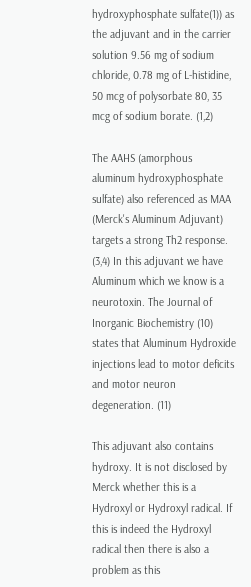hydroxyphosphate sulfate(1)) as the adjuvant and in the carrier solution 9.56 mg of sodium chloride, 0.78 mg of L-histidine, 50 mcg of polysorbate 80, 35 mcg of sodium borate. (1,2)

The AAHS (amorphous aluminum hydroxyphosphate sulfate) also referenced as MAA (Merck's Aluminum Adjuvant) targets a strong Th2 response. (3,4) In this adjuvant we have Aluminum which we know is a neurotoxin. The Journal of Inorganic Biochemistry (10) states that Aluminum Hydroxide injections lead to motor deficits and motor neuron degeneration. (11)

This adjuvant also contains hydroxy. It is not disclosed by Merck whether this is a Hydroxyl or Hydroxyl radical. If this is indeed the Hydroxyl radical then there is also a problem as this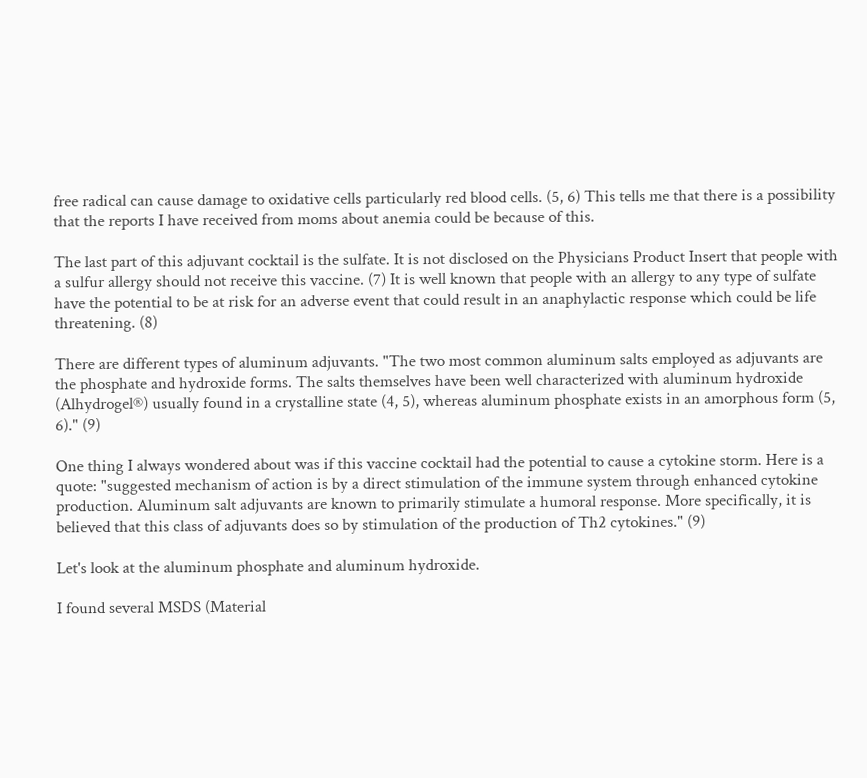free radical can cause damage to oxidative cells particularly red blood cells. (5, 6) This tells me that there is a possibility that the reports I have received from moms about anemia could be because of this.

The last part of this adjuvant cocktail is the sulfate. It is not disclosed on the Physicians Product Insert that people with a sulfur allergy should not receive this vaccine. (7) It is well known that people with an allergy to any type of sulfate have the potential to be at risk for an adverse event that could result in an anaphylactic response which could be life threatening. (8)

There are different types of aluminum adjuvants. "The two most common aluminum salts employed as adjuvants are the phosphate and hydroxide forms. The salts themselves have been well characterized with aluminum hydroxide (Alhydrogel®) usually found in a crystalline state (4, 5), whereas aluminum phosphate exists in an amorphous form (5, 6)." (9)

One thing I always wondered about was if this vaccine cocktail had the potential to cause a cytokine storm. Here is a quote: "suggested mechanism of action is by a direct stimulation of the immune system through enhanced cytokine production. Aluminum salt adjuvants are known to primarily stimulate a humoral response. More specifically, it is believed that this class of adjuvants does so by stimulation of the production of Th2 cytokines." (9)

Let's look at the aluminum phosphate and aluminum hydroxide.

I found several MSDS (Material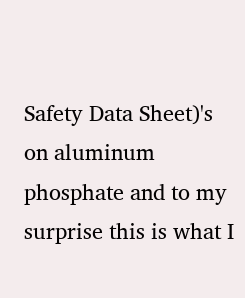Safety Data Sheet)'s on aluminum phosphate and to my surprise this is what I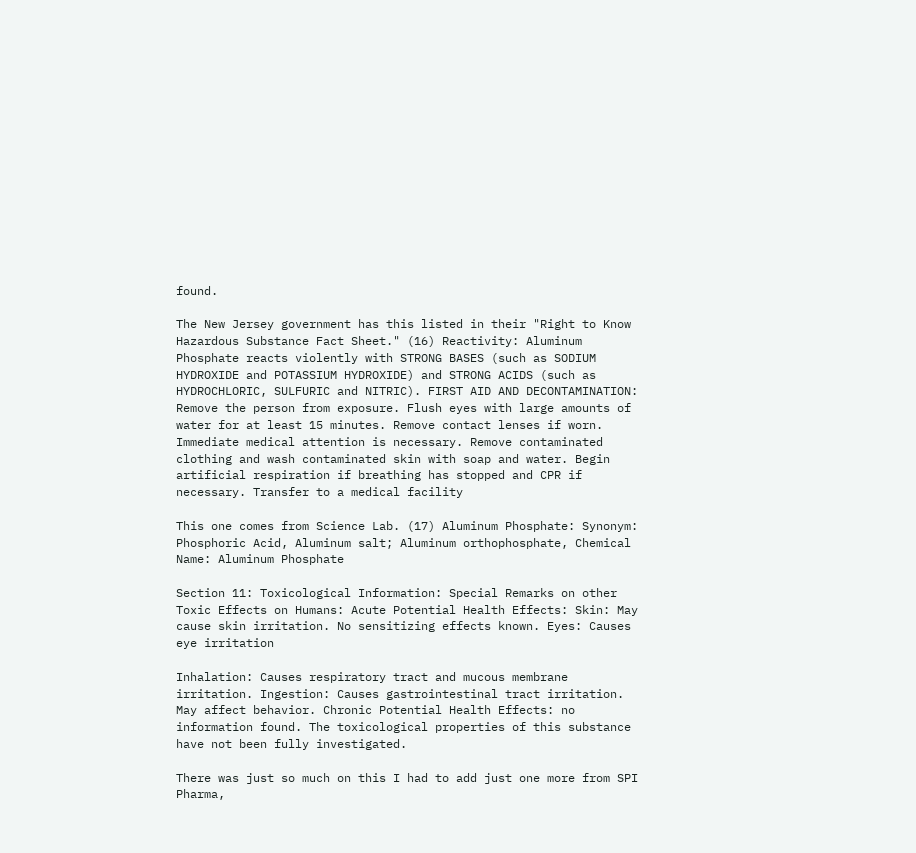found.

The New Jersey government has this listed in their "Right to Know Hazardous Substance Fact Sheet." (16) Reactivity: Aluminum Phosphate reacts violently with STRONG BASES (such as SODIUM HYDROXIDE and POTASSIUM HYDROXIDE) and STRONG ACIDS (such as HYDROCHLORIC, SULFURIC and NITRIC). FIRST AID AND DECONTAMINATION: Remove the person from exposure. Flush eyes with large amounts of water for at least 15 minutes. Remove contact lenses if worn. Immediate medical attention is necessary. Remove contaminated clothing and wash contaminated skin with soap and water. Begin artificial respiration if breathing has stopped and CPR if necessary. Transfer to a medical facility

This one comes from Science Lab. (17) Aluminum Phosphate: Synonym: Phosphoric Acid, Aluminum salt; Aluminum orthophosphate, Chemical Name: Aluminum Phosphate

Section 11: Toxicological Information: Special Remarks on other Toxic Effects on Humans: Acute Potential Health Effects: Skin: May cause skin irritation. No sensitizing effects known. Eyes: Causes eye irritation

Inhalation: Causes respiratory tract and mucous membrane irritation. Ingestion: Causes gastrointestinal tract irritation. May affect behavior. Chronic Potential Health Effects: no information found. The toxicological properties of this substance
have not been fully investigated.

There was just so much on this I had to add just one more from SPI Pharma,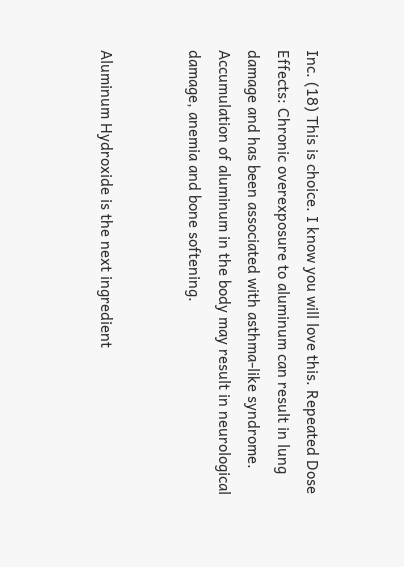Inc. (18) This is choice. I know you will love this. Repeated Dose Effects: Chronic overexposure to aluminum can result in lung damage and has been associated with asthma-like syndrome. Accumulation of aluminum in the body may result in neurological damage, anemia and bone softening.


Aluminum Hydroxide is the next ingredient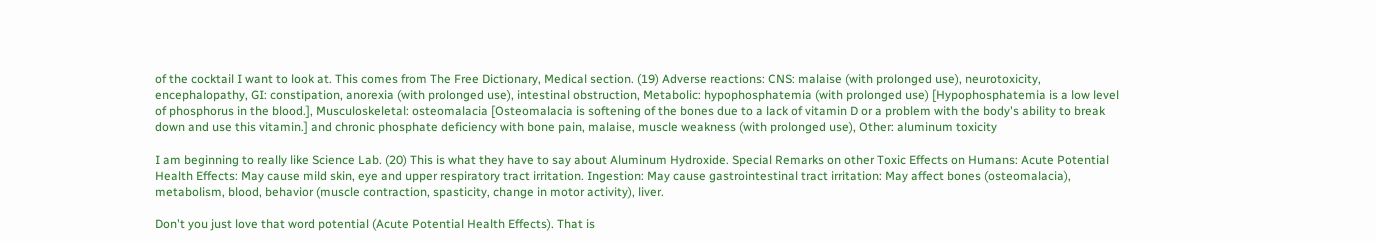of the cocktail I want to look at. This comes from The Free Dictionary, Medical section. (19) Adverse reactions: CNS: malaise (with prolonged use), neurotoxicity, encephalopathy, GI: constipation, anorexia (with prolonged use), intestinal obstruction, Metabolic: hypophosphatemia (with prolonged use) [Hypophosphatemia is a low level of phosphorus in the blood.], Musculoskeletal: osteomalacia [Osteomalacia is softening of the bones due to a lack of vitamin D or a problem with the body's ability to break down and use this vitamin.] and chronic phosphate deficiency with bone pain, malaise, muscle weakness (with prolonged use), Other: aluminum toxicity

I am beginning to really like Science Lab. (20) This is what they have to say about Aluminum Hydroxide. Special Remarks on other Toxic Effects on Humans: Acute Potential Health Effects: May cause mild skin, eye and upper respiratory tract irritation. Ingestion: May cause gastrointestinal tract irritation: May affect bones (osteomalacia), metabolism, blood, behavior (muscle contraction, spasticity, change in motor activity), liver.

Don't you just love that word potential (Acute Potential Health Effects). That is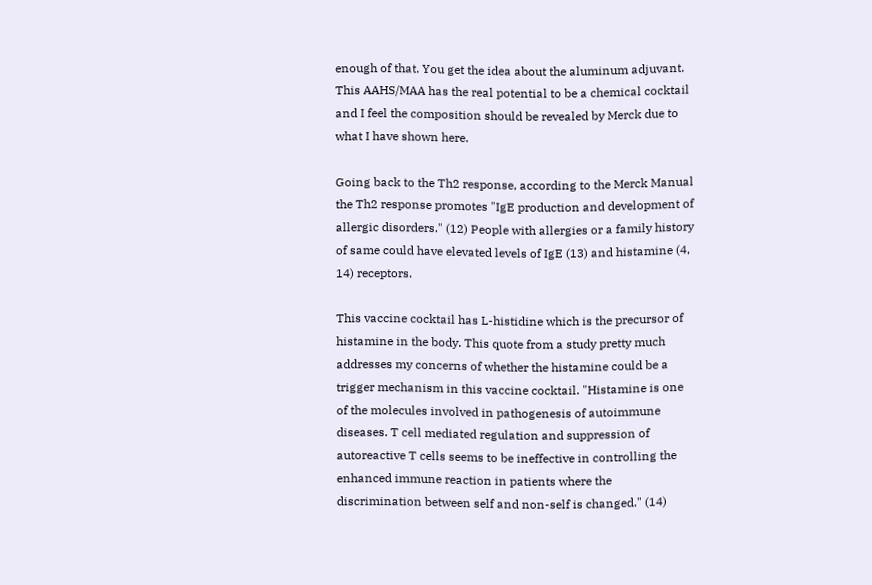enough of that. You get the idea about the aluminum adjuvant. This AAHS/MAA has the real potential to be a chemical cocktail and I feel the composition should be revealed by Merck due to what I have shown here.

Going back to the Th2 response, according to the Merck Manual the Th2 response promotes "IgE production and development of allergic disorders." (12) People with allergies or a family history of same could have elevated levels of IgE (13) and histamine (4, 14) receptors.

This vaccine cocktail has L-histidine which is the precursor of histamine in the body. This quote from a study pretty much addresses my concerns of whether the histamine could be a trigger mechanism in this vaccine cocktail. "Histamine is one of the molecules involved in pathogenesis of autoimmune diseases. T cell mediated regulation and suppression of autoreactive T cells seems to be ineffective in controlling the enhanced immune reaction in patients where the discrimination between self and non-self is changed." (14)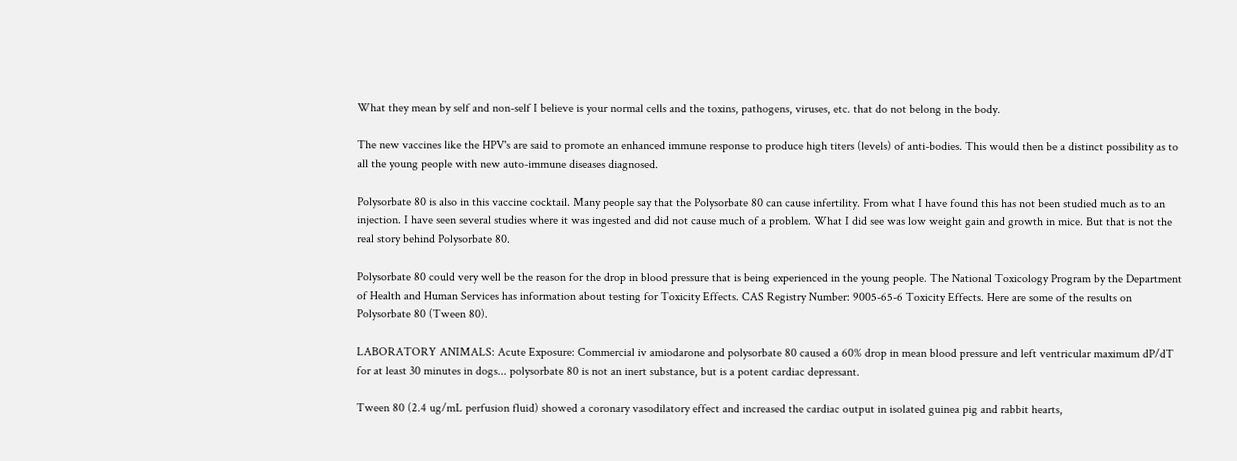What they mean by self and non-self I believe is your normal cells and the toxins, pathogens, viruses, etc. that do not belong in the body.

The new vaccines like the HPV's are said to promote an enhanced immune response to produce high titers (levels) of anti-bodies. This would then be a distinct possibility as to all the young people with new auto-immune diseases diagnosed.

Polysorbate 80 is also in this vaccine cocktail. Many people say that the Polysorbate 80 can cause infertility. From what I have found this has not been studied much as to an injection. I have seen several studies where it was ingested and did not cause much of a problem. What I did see was low weight gain and growth in mice. But that is not the real story behind Polysorbate 80.

Polysorbate 80 could very well be the reason for the drop in blood pressure that is being experienced in the young people. The National Toxicology Program by the Department of Health and Human Services has information about testing for Toxicity Effects. CAS Registry Number: 9005-65-6 Toxicity Effects. Here are some of the results on Polysorbate 80 (Tween 80).

LABORATORY ANIMALS: Acute Exposure: Commercial iv amiodarone and polysorbate 80 caused a 60% drop in mean blood pressure and left ventricular maximum dP/dT for at least 30 minutes in dogs... polysorbate 80 is not an inert substance, but is a potent cardiac depressant.

Tween 80 (2.4 ug/mL perfusion fluid) showed a coronary vasodilatory effect and increased the cardiac output in isolated guinea pig and rabbit hearts,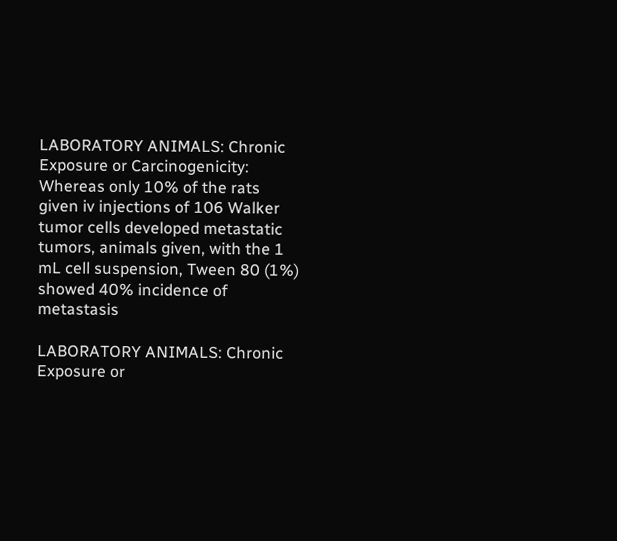LABORATORY ANIMALS: Chronic Exposure or Carcinogenicity: Whereas only 10% of the rats given iv injections of 106 Walker tumor cells developed metastatic tumors, animals given, with the 1 mL cell suspension, Tween 80 (1%) showed 40% incidence of metastasis

LABORATORY ANIMALS: Chronic Exposure or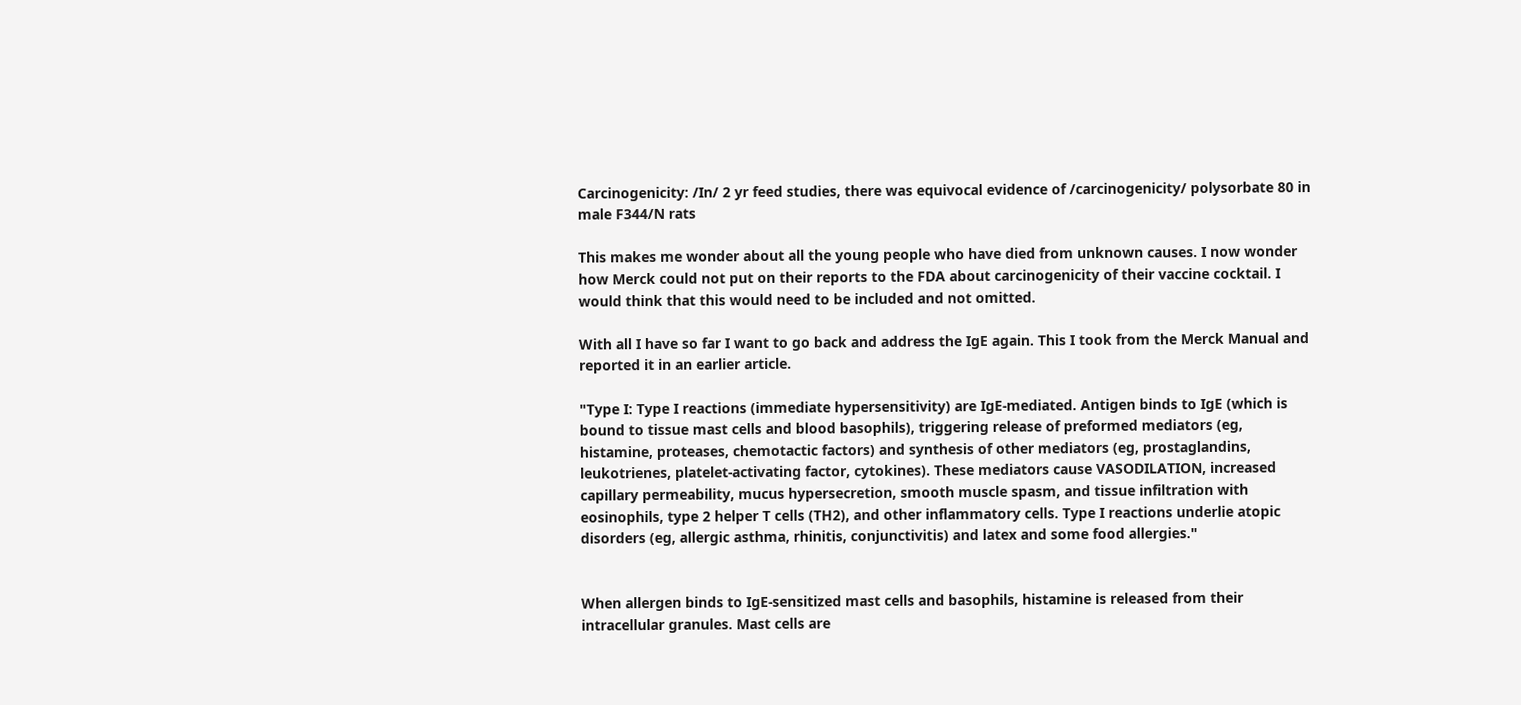Carcinogenicity: /In/ 2 yr feed studies, there was equivocal evidence of /carcinogenicity/ polysorbate 80 in male F344/N rats

This makes me wonder about all the young people who have died from unknown causes. I now wonder how Merck could not put on their reports to the FDA about carcinogenicity of their vaccine cocktail. I would think that this would need to be included and not omitted.

With all I have so far I want to go back and address the IgE again. This I took from the Merck Manual and reported it in an earlier article.

"Type I: Type I reactions (immediate hypersensitivity) are IgE-mediated. Antigen binds to IgE (which is bound to tissue mast cells and blood basophils), triggering release of preformed mediators (eg, histamine, proteases, chemotactic factors) and synthesis of other mediators (eg, prostaglandins, leukotrienes, platelet-activating factor, cytokines). These mediators cause VASODILATION, increased capillary permeability, mucus hypersecretion, smooth muscle spasm, and tissue infiltration with eosinophils, type 2 helper T cells (TH2), and other inflammatory cells. Type I reactions underlie atopic disorders (eg, allergic asthma, rhinitis, conjunctivitis) and latex and some food allergies."


When allergen binds to IgE-sensitized mast cells and basophils, histamine is released from their intracellular granules. Mast cells are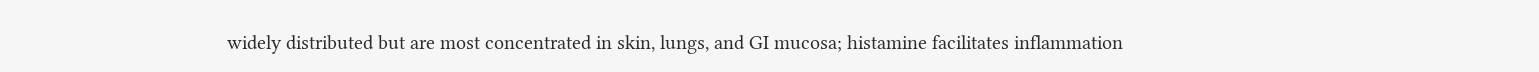widely distributed but are most concentrated in skin, lungs, and GI mucosa; histamine facilitates inflammation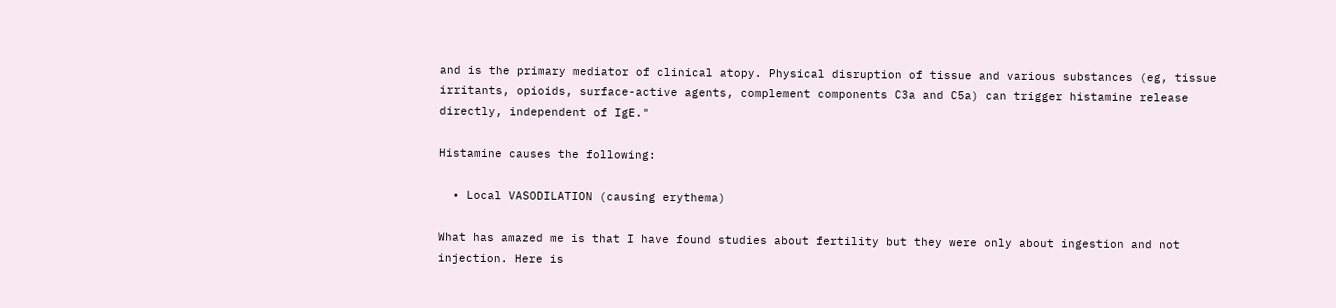and is the primary mediator of clinical atopy. Physical disruption of tissue and various substances (eg, tissue irritants, opioids, surface-active agents, complement components C3a and C5a) can trigger histamine release directly, independent of IgE."

Histamine causes the following:

  • Local VASODILATION (causing erythema)

What has amazed me is that I have found studies about fertility but they were only about ingestion and not injection. Here is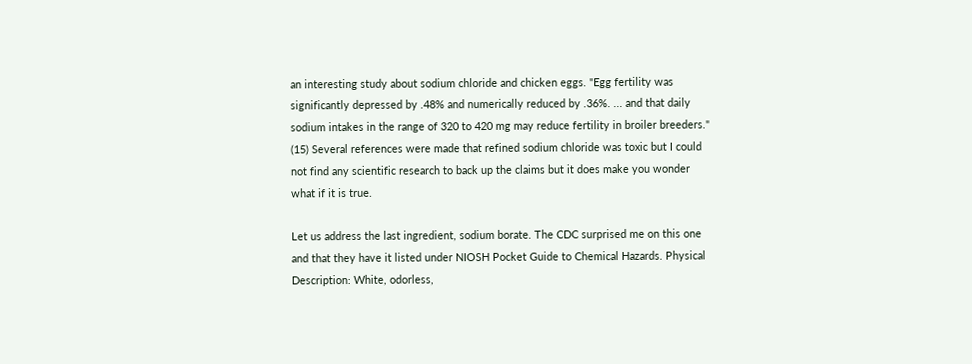an interesting study about sodium chloride and chicken eggs. "Egg fertility was significantly depressed by .48% and numerically reduced by .36%. ... and that daily sodium intakes in the range of 320 to 420 mg may reduce fertility in broiler breeders." (15) Several references were made that refined sodium chloride was toxic but I could not find any scientific research to back up the claims but it does make you wonder what if it is true.

Let us address the last ingredient, sodium borate. The CDC surprised me on this one and that they have it listed under NIOSH Pocket Guide to Chemical Hazards. Physical Description: White, odorless,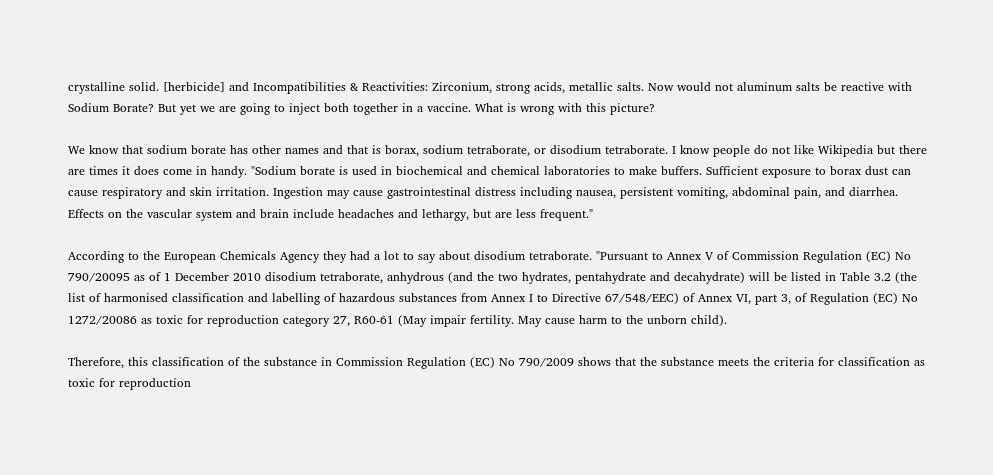crystalline solid. [herbicide] and Incompatibilities & Reactivities: Zirconium, strong acids, metallic salts. Now would not aluminum salts be reactive with Sodium Borate? But yet we are going to inject both together in a vaccine. What is wrong with this picture?

We know that sodium borate has other names and that is borax, sodium tetraborate, or disodium tetraborate. I know people do not like Wikipedia but there are times it does come in handy. "Sodium borate is used in biochemical and chemical laboratories to make buffers. Sufficient exposure to borax dust can cause respiratory and skin irritation. Ingestion may cause gastrointestinal distress including nausea, persistent vomiting, abdominal pain, and diarrhea. Effects on the vascular system and brain include headaches and lethargy, but are less frequent."

According to the European Chemicals Agency they had a lot to say about disodium tetraborate. "Pursuant to Annex V of Commission Regulation (EC) No 790/20095 as of 1 December 2010 disodium tetraborate, anhydrous (and the two hydrates, pentahydrate and decahydrate) will be listed in Table 3.2 (the list of harmonised classification and labelling of hazardous substances from Annex I to Directive 67/548/EEC) of Annex VI, part 3, of Regulation (EC) No 1272/20086 as toxic for reproduction category 27, R60-61 (May impair fertility. May cause harm to the unborn child).

Therefore, this classification of the substance in Commission Regulation (EC) No 790/2009 shows that the substance meets the criteria for classification as toxic for reproduction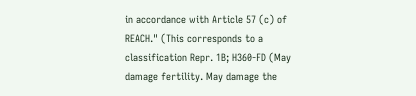in accordance with Article 57 (c) of REACH." (This corresponds to a classification Repr. 1B; H360-FD (May damage fertility. May damage the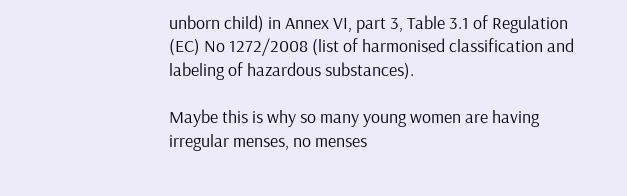unborn child) in Annex VI, part 3, Table 3.1 of Regulation (EC) No 1272/2008 (list of harmonised classification and labeling of hazardous substances).

Maybe this is why so many young women are having irregular menses, no menses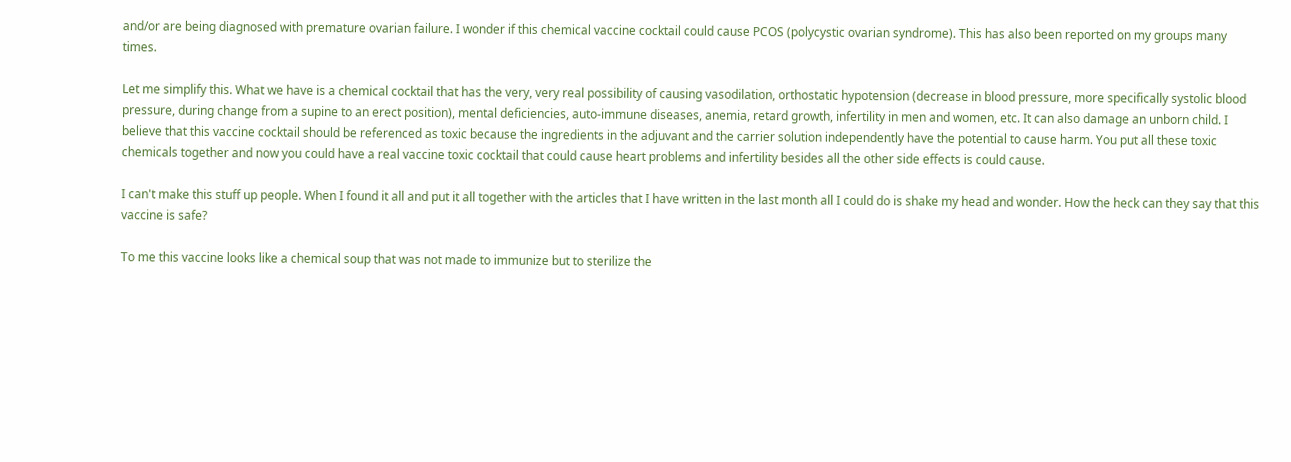and/or are being diagnosed with premature ovarian failure. I wonder if this chemical vaccine cocktail could cause PCOS (polycystic ovarian syndrome). This has also been reported on my groups many times.

Let me simplify this. What we have is a chemical cocktail that has the very, very real possibility of causing vasodilation, orthostatic hypotension (decrease in blood pressure, more specifically systolic blood pressure, during change from a supine to an erect position), mental deficiencies, auto-immune diseases, anemia, retard growth, infertility in men and women, etc. It can also damage an unborn child. I believe that this vaccine cocktail should be referenced as toxic because the ingredients in the adjuvant and the carrier solution independently have the potential to cause harm. You put all these toxic chemicals together and now you could have a real vaccine toxic cocktail that could cause heart problems and infertility besides all the other side effects is could cause.

I can't make this stuff up people. When I found it all and put it all together with the articles that I have written in the last month all I could do is shake my head and wonder. How the heck can they say that this vaccine is safe?

To me this vaccine looks like a chemical soup that was not made to immunize but to sterilize the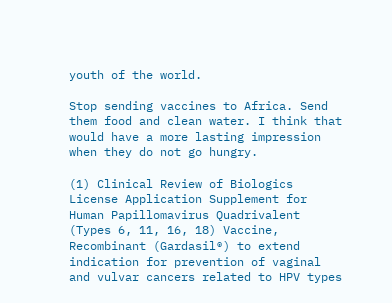youth of the world.

Stop sending vaccines to Africa. Send them food and clean water. I think that would have a more lasting impression when they do not go hungry.

(1) Clinical Review of Biologics License Application Supplement for Human Papillomavirus Quadrivalent (Types 6, 11, 16, 18) Vaccine, Recombinant (Gardasil®) to extend indication for prevention of vaginal and vulvar cancers related to HPV types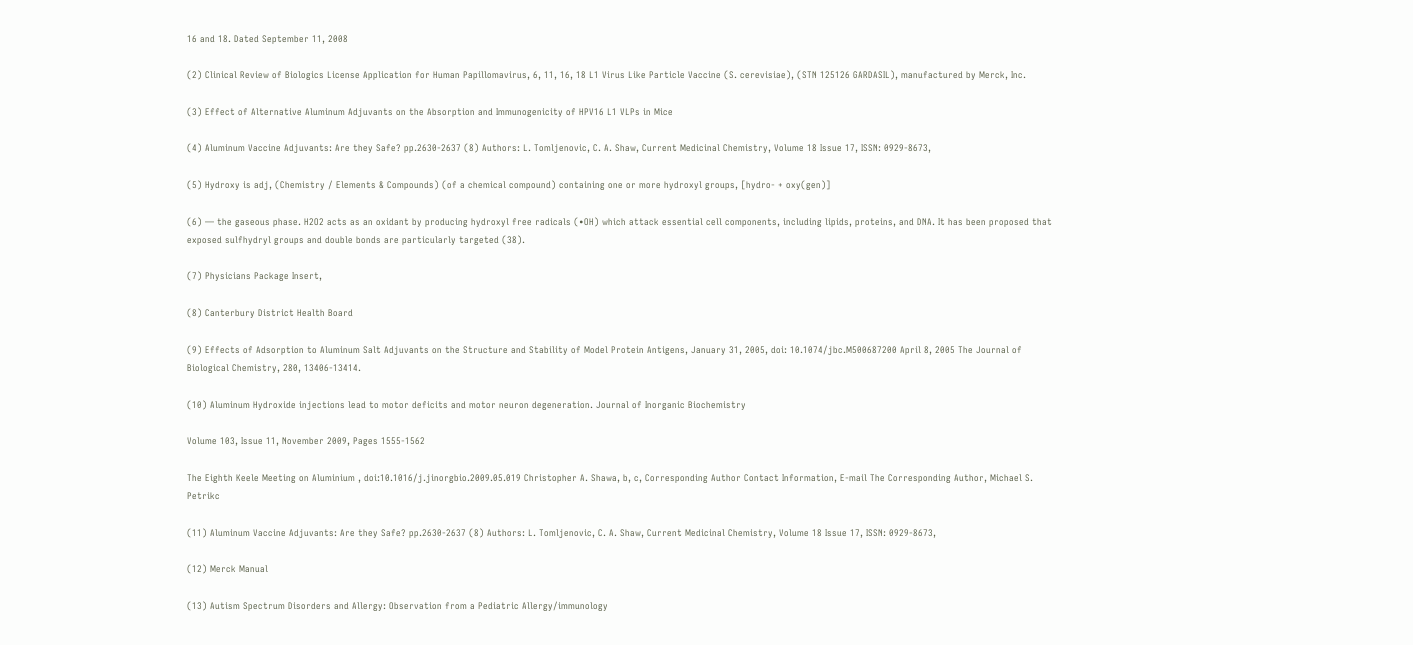16 and 18. Dated September 11, 2008

(2) Clinical Review of Biologics License Application for Human Papillomavirus, 6, 11, 16, 18 L1 Virus Like Particle Vaccine (S. cerevisiae), (STN 125126 GARDASIL), manufactured by Merck, Inc.

(3) Effect of Alternative Aluminum Adjuvants on the Absorption and Immunogenicity of HPV16 L1 VLPs in Mice

(4) Aluminum Vaccine Adjuvants: Are they Safe? pp.2630-2637 (8) Authors: L. Tomljenovic, C. A. Shaw, Current Medicinal Chemistry, Volume 18 Issue 17, ISSN: 0929-8673,

(5) Hydroxy is adj, (Chemistry / Elements & Compounds) (of a chemical compound) containing one or more hydroxyl groups, [hydro- + oxy(gen)]

(6) — the gaseous phase. H2O2 acts as an oxidant by producing hydroxyl free radicals (•OH) which attack essential cell components, including lipids, proteins, and DNA. It has been proposed that exposed sulfhydryl groups and double bonds are particularly targeted (38).

(7) Physicians Package Insert,

(8) Canterbury District Health Board

(9) Effects of Adsorption to Aluminum Salt Adjuvants on the Structure and Stability of Model Protein Antigens, January 31, 2005, doi: 10.1074/jbc.M500687200 April 8, 2005 The Journal of Biological Chemistry, 280, 13406-13414.

(10) Aluminum Hydroxide injections lead to motor deficits and motor neuron degeneration. Journal of Inorganic Biochemistry

Volume 103, Issue 11, November 2009, Pages 1555-1562

The Eighth Keele Meeting on Aluminium , doi:10.1016/j.jinorgbio.2009.05.019 Christopher A. Shawa, b, c, Corresponding Author Contact Information, E-mail The Corresponding Author, Michael S. Petrikc

(11) Aluminum Vaccine Adjuvants: Are they Safe? pp.2630-2637 (8) Authors: L. Tomljenovic, C. A. Shaw, Current Medicinal Chemistry, Volume 18 Issue 17, ISSN: 0929-8673,

(12) Merck Manual

(13) Autism Spectrum Disorders and Allergy: Observation from a Pediatric Allergy/immunology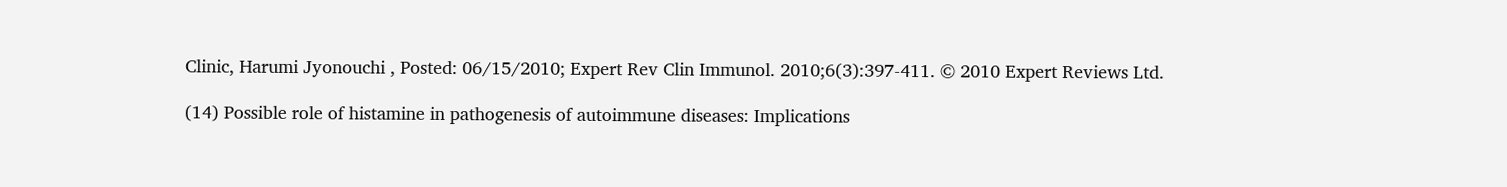Clinic, Harumi Jyonouchi , Posted: 06/15/2010; Expert Rev Clin Immunol. 2010;6(3):397-411. © 2010 Expert Reviews Ltd.

(14) Possible role of histamine in pathogenesis of autoimmune diseases: Implications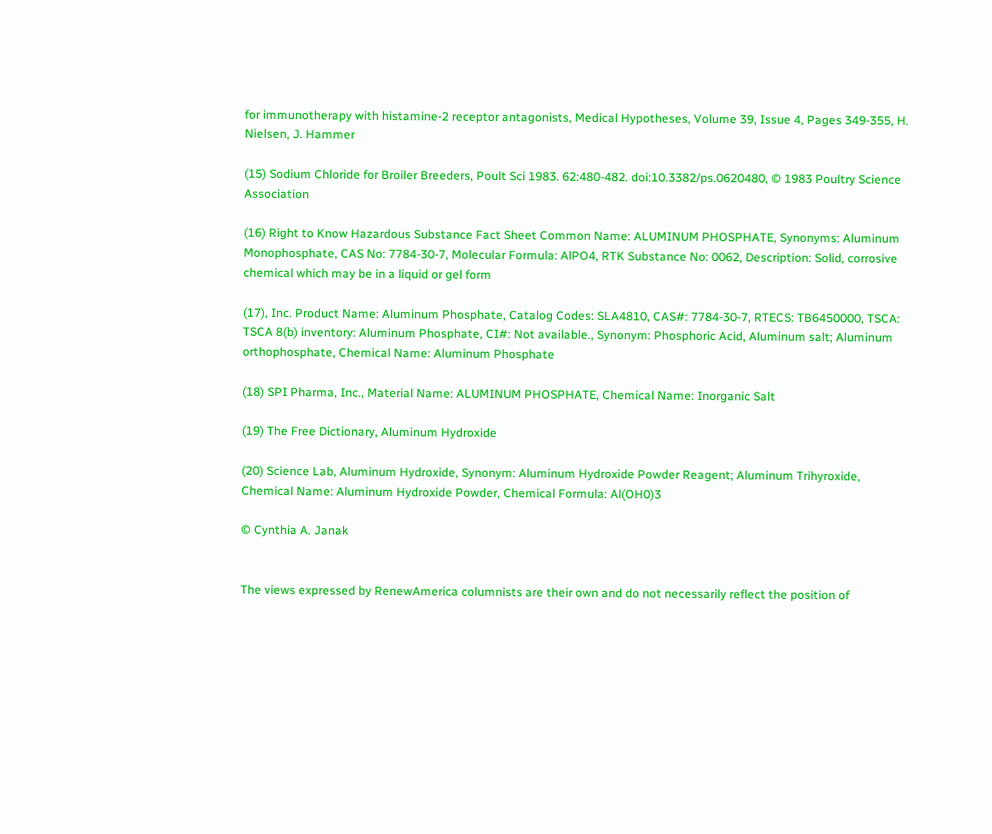for immunotherapy with histamine-2 receptor antagonists, Medical Hypotheses, Volume 39, Issue 4, Pages 349-355, H. Nielsen, J. Hammer

(15) Sodium Chloride for Broiler Breeders, Poult Sci 1983. 62:480-482. doi:10.3382/ps.0620480, © 1983 Poultry Science Association

(16) Right to Know Hazardous Substance Fact Sheet Common Name: ALUMINUM PHOSPHATE, Synonyms: Aluminum Monophosphate, CAS No: 7784-30-7, Molecular Formula: AlPO4, RTK Substance No: 0062, Description: Solid, corrosive chemical which may be in a liquid or gel form

(17), Inc. Product Name: Aluminum Phosphate, Catalog Codes: SLA4810, CAS#: 7784-30-7, RTECS: TB6450000, TSCA: TSCA 8(b) inventory: Aluminum Phosphate, CI#: Not available., Synonym: Phosphoric Acid, Aluminum salt; Aluminum orthophosphate, Chemical Name: Aluminum Phosphate

(18) SPI Pharma, Inc., Material Name: ALUMINUM PHOSPHATE, Chemical Name: Inorganic Salt

(19) The Free Dictionary, Aluminum Hydroxide

(20) Science Lab, Aluminum Hydroxide, Synonym: Aluminum Hydroxide Powder Reagent; Aluminum Trihyroxide, Chemical Name: Aluminum Hydroxide Powder, Chemical Formula: Al(OH0)3

© Cynthia A. Janak


The views expressed by RenewAmerica columnists are their own and do not necessarily reflect the position of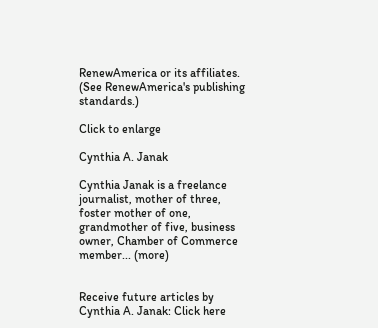RenewAmerica or its affiliates.
(See RenewAmerica's publishing standards.)

Click to enlarge

Cynthia A. Janak

Cynthia Janak is a freelance journalist, mother of three, foster mother of one, grandmother of five, business owner, Chamber of Commerce member... (more)


Receive future articles by Cynthia A. Janak: Click here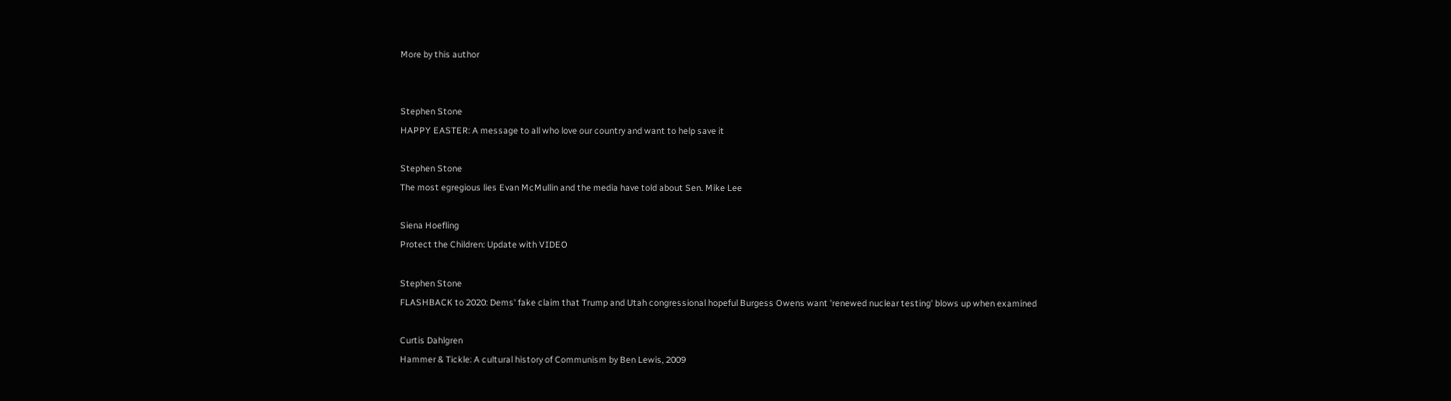More by this author


Stephen Stone
HAPPY EASTER: A message to all who love our country and want to help save it

Stephen Stone
The most egregious lies Evan McMullin and the media have told about Sen. Mike Lee

Siena Hoefling
Protect the Children: Update with VIDEO

Stephen Stone
FLASHBACK to 2020: Dems' fake claim that Trump and Utah congressional hopeful Burgess Owens want 'renewed nuclear testing' blows up when examined

Curtis Dahlgren
Hammer & Tickle: A cultural history of Communism by Ben Lewis, 2009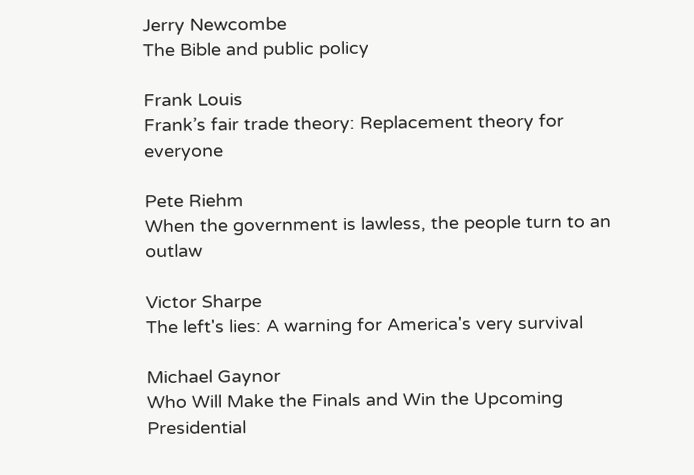Jerry Newcombe
The Bible and public policy

Frank Louis
Frank’s fair trade theory: Replacement theory for everyone

Pete Riehm
When the government is lawless, the people turn to an outlaw

Victor Sharpe
The left's lies: A warning for America's very survival

Michael Gaynor
Who Will Make the Finals and Win the Upcoming Presidential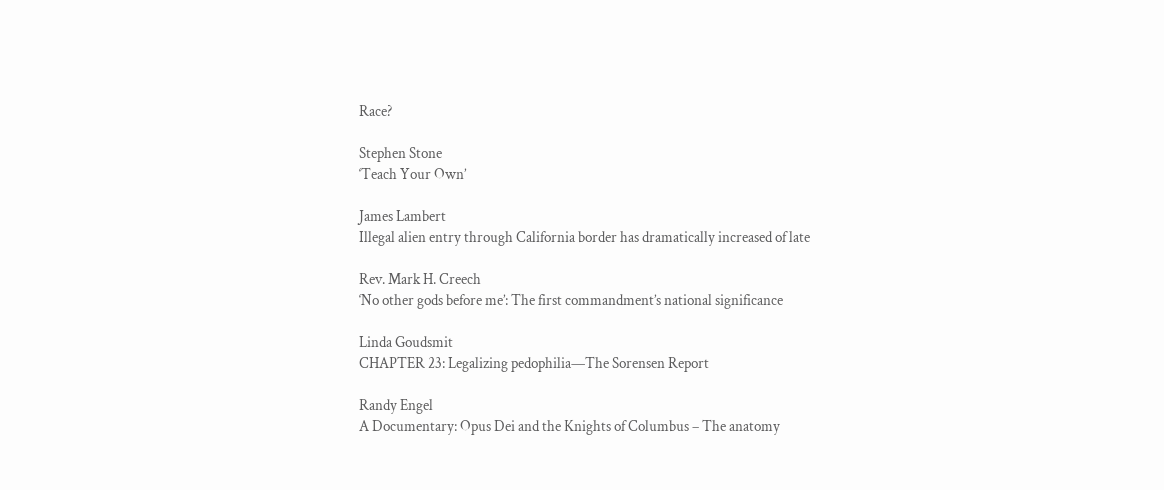Race?

Stephen Stone
‘Teach Your Own’

James Lambert
Illegal alien entry through California border has dramatically increased of late

Rev. Mark H. Creech
‘No other gods before me’: The first commandment’s national significance

Linda Goudsmit
CHAPTER 23: Legalizing pedophilia—The Sorensen Report

Randy Engel
A Documentary: Opus Dei and the Knights of Columbus – The anatomy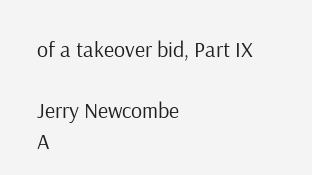of a takeover bid, Part IX

Jerry Newcombe
A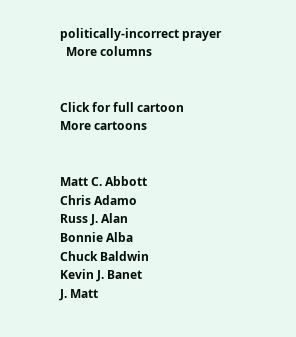politically-incorrect prayer
  More columns


Click for full cartoon
More cartoons


Matt C. Abbott
Chris Adamo
Russ J. Alan
Bonnie Alba
Chuck Baldwin
Kevin J. Banet
J. Matt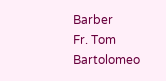Barber
Fr. Tom Bartolomeo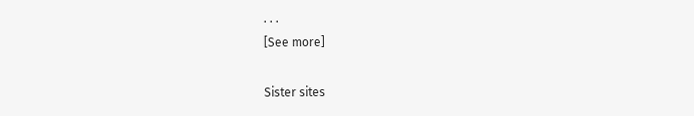. . .
[See more]

Sister sites